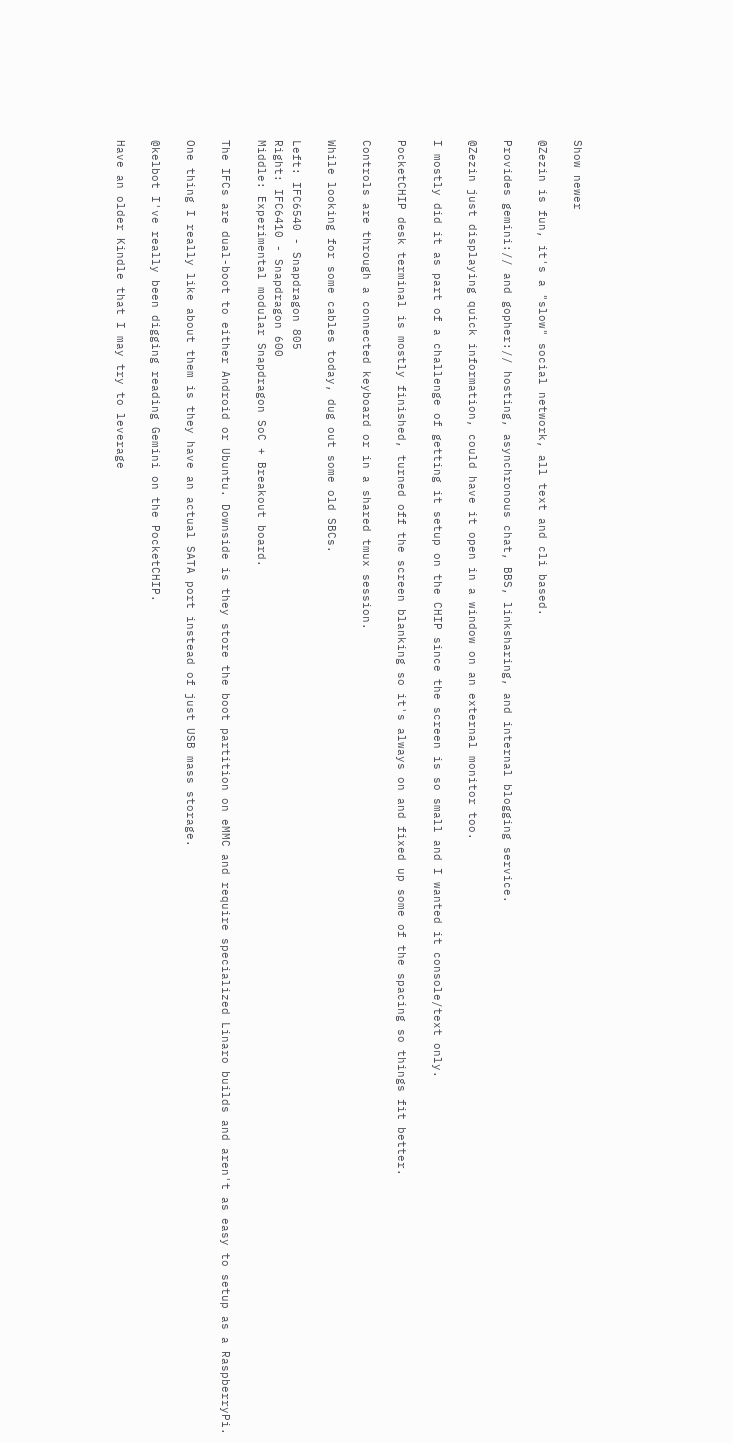Show newer

@Zezin is fun, it's a "slow" social network, all text and cli based.

Provides gemini:// and gopher:// hosting, asynchronous chat, BBS, linksharing, and internal blogging service.

@Zezin just displaying quick information, could have it open in a window on an external monitor too.

I mostly did it as part of a challenge of getting it setup on the CHIP since the screen is so small and I wanted it console/text only.

PocketCHIP desk terminal is mostly finished, turned off the screen blanking so it's always on and fixed up some of the spacing so things fit better.

Controls are through a connected keyboard or in a shared tmux session.

While looking for some cables today, dug out some old SBCs.

Left: IFC6540 - Snapdragon 805
Right: IFC6410 - Snapdragon 600
Middle: Experimental modular Snapdragon SoC + Breakout board.

The IFCs are dual-boot to either Android or Ubuntu. Downside is they store the boot partition on eMMC and require specialized Linaro builds and aren't as easy to setup as a RaspberryPi.

One thing I really like about them is they have an actual SATA port instead of just USB mass storage.

@kelbot I've really been digging reading Gemini on the PocketCHIP.

Have an older Kindle that I may try to leverage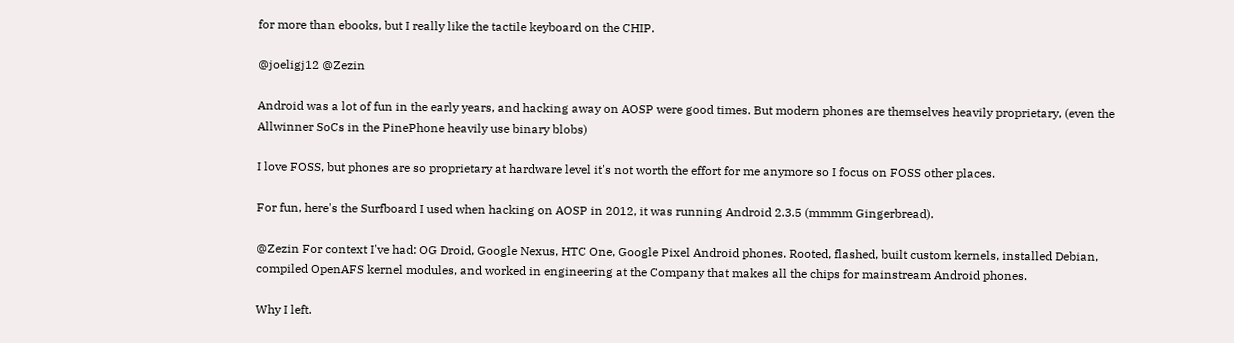for more than ebooks, but I really like the tactile keyboard on the CHIP.

@joeligj12 @Zezin

Android was a lot of fun in the early years, and hacking away on AOSP were good times. But modern phones are themselves heavily proprietary, (even the Allwinner SoCs in the PinePhone heavily use binary blobs)

I love FOSS, but phones are so proprietary at hardware level it's not worth the effort for me anymore so I focus on FOSS other places.

For fun, here's the Surfboard I used when hacking on AOSP in 2012, it was running Android 2.3.5 (mmmm Gingerbread).

@Zezin For context I've had: OG Droid, Google Nexus, HTC One, Google Pixel Android phones. Rooted, flashed, built custom kernels, installed Debian, compiled OpenAFS kernel modules, and worked in engineering at the Company that makes all the chips for mainstream Android phones.

Why I left.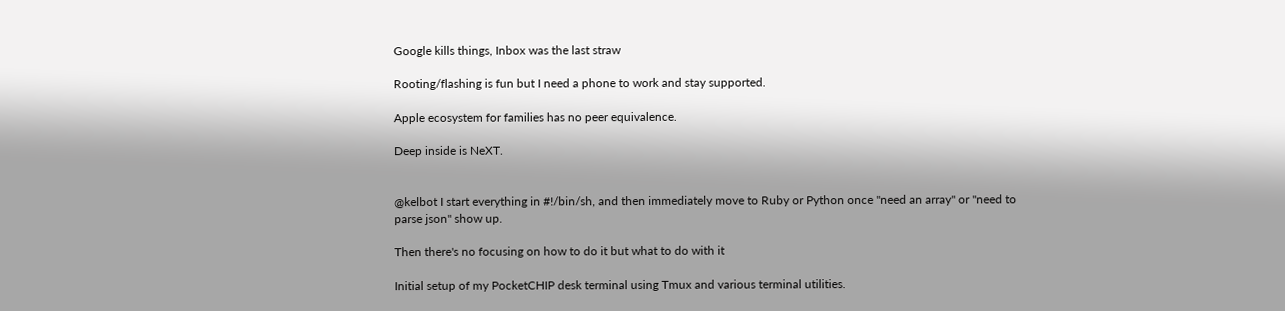Google kills things, Inbox was the last straw

Rooting/flashing is fun but I need a phone to work and stay supported.

Apple ecosystem for families has no peer equivalence.

Deep inside is NeXT.


@kelbot I start everything in #!/bin/sh, and then immediately move to Ruby or Python once "need an array" or "need to parse json" show up.

Then there's no focusing on how to do it but what to do with it

Initial setup of my PocketCHIP desk terminal using Tmux and various terminal utilities.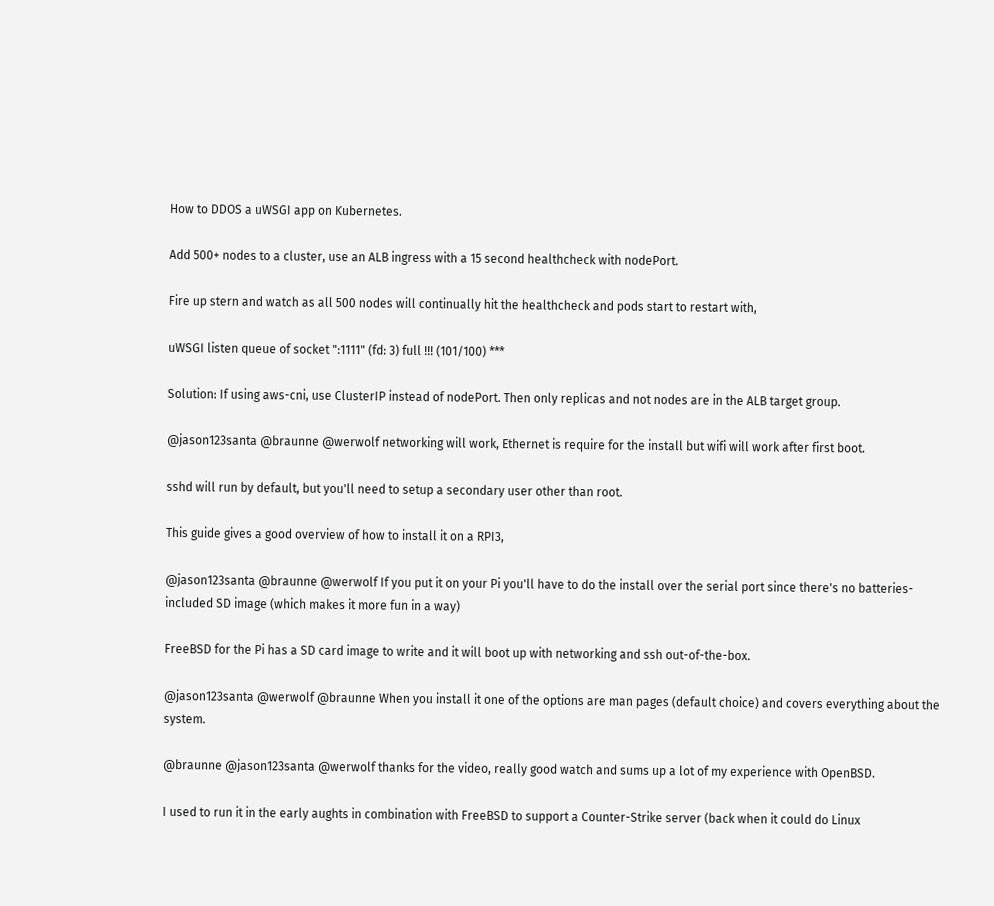How to DDOS a uWSGI app on Kubernetes.

Add 500+ nodes to a cluster, use an ALB ingress with a 15 second healthcheck with nodePort.

Fire up stern and watch as all 500 nodes will continually hit the healthcheck and pods start to restart with,

uWSGI listen queue of socket ":1111" (fd: 3) full !!! (101/100) ***

Solution: If using aws-cni, use ClusterIP instead of nodePort. Then only replicas and not nodes are in the ALB target group.

@jason123santa @braunne @werwolf networking will work, Ethernet is require for the install but wifi will work after first boot.

sshd will run by default, but you'll need to setup a secondary user other than root.

This guide gives a good overview of how to install it on a RPI3,

@jason123santa @braunne @werwolf If you put it on your Pi you'll have to do the install over the serial port since there's no batteries-included SD image (which makes it more fun in a way)

FreeBSD for the Pi has a SD card image to write and it will boot up with networking and ssh out-of-the-box.

@jason123santa @werwolf @braunne When you install it one of the options are man pages (default choice) and covers everything about the system.

@braunne @jason123santa @werwolf thanks for the video, really good watch and sums up a lot of my experience with OpenBSD.

I used to run it in the early aughts in combination with FreeBSD to support a Counter-Strike server (back when it could do Linux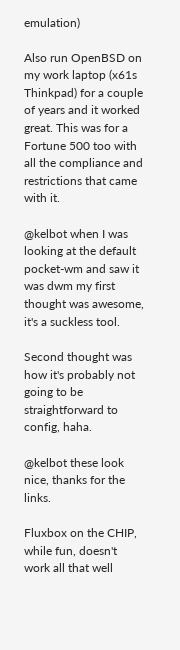emulation)

Also run OpenBSD on my work laptop (x61s Thinkpad) for a couple of years and it worked great. This was for a Fortune 500 too with all the compliance and restrictions that came with it.

@kelbot when I was looking at the default pocket-wm and saw it was dwm my first thought was awesome, it's a suckless tool.

Second thought was how it's probably not going to be straightforward to config, haha.

@kelbot these look nice, thanks for the links.

Fluxbox on the CHIP, while fun, doesn't work all that well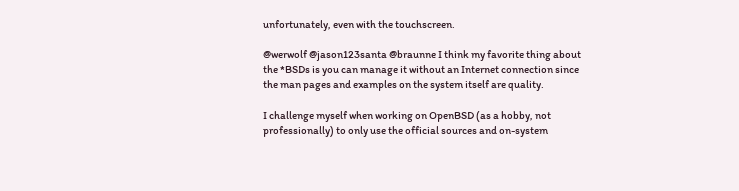unfortunately, even with the touchscreen.

@werwolf @jason123santa @braunne I think my favorite thing about the *BSDs is you can manage it without an Internet connection since the man pages and examples on the system itself are quality.

I challenge myself when working on OpenBSD (as a hobby, not professionally) to only use the official sources and on-system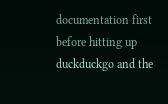documentation first before hitting up duckduckgo and the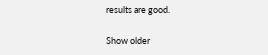results are good.

Show older